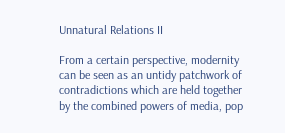Unnatural Relations II

From a certain perspective, modernity can be seen as an untidy patchwork of contradictions which are held together by the combined powers of media, pop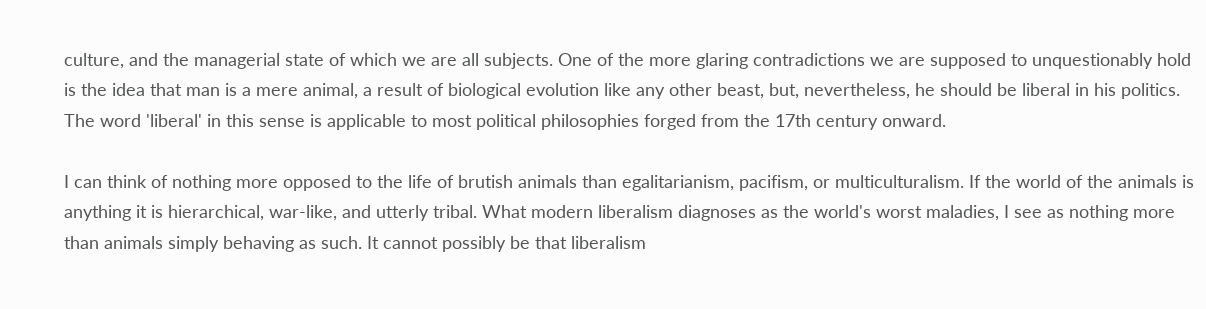culture, and the managerial state of which we are all subjects. One of the more glaring contradictions we are supposed to unquestionably hold is the idea that man is a mere animal, a result of biological evolution like any other beast, but, nevertheless, he should be liberal in his politics. The word 'liberal' in this sense is applicable to most political philosophies forged from the 17th century onward.

I can think of nothing more opposed to the life of brutish animals than egalitarianism, pacifism, or multiculturalism. If the world of the animals is anything it is hierarchical, war-like, and utterly tribal. What modern liberalism diagnoses as the world's worst maladies, I see as nothing more than animals simply behaving as such. It cannot possibly be that liberalism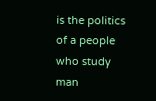is the politics of a people who study man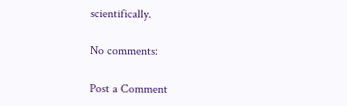scientifically.

No comments:

Post a Comment